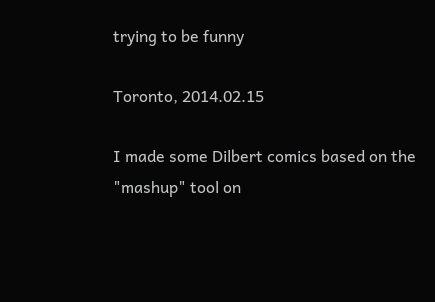trying to be funny

Toronto, 2014.02.15

I made some Dilbert comics based on the "mashup" tool on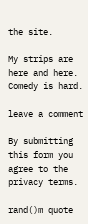the site.

My strips are here and here. Comedy is hard.

leave a comment

By submitting this form you agree to the privacy terms.

rand()m quote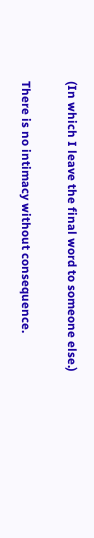(In which I leave the final word to someone else.)

There is no intimacy without consequence.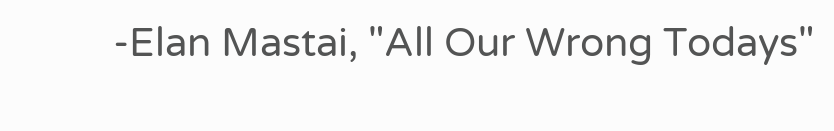-Elan Mastai, "All Our Wrong Todays"